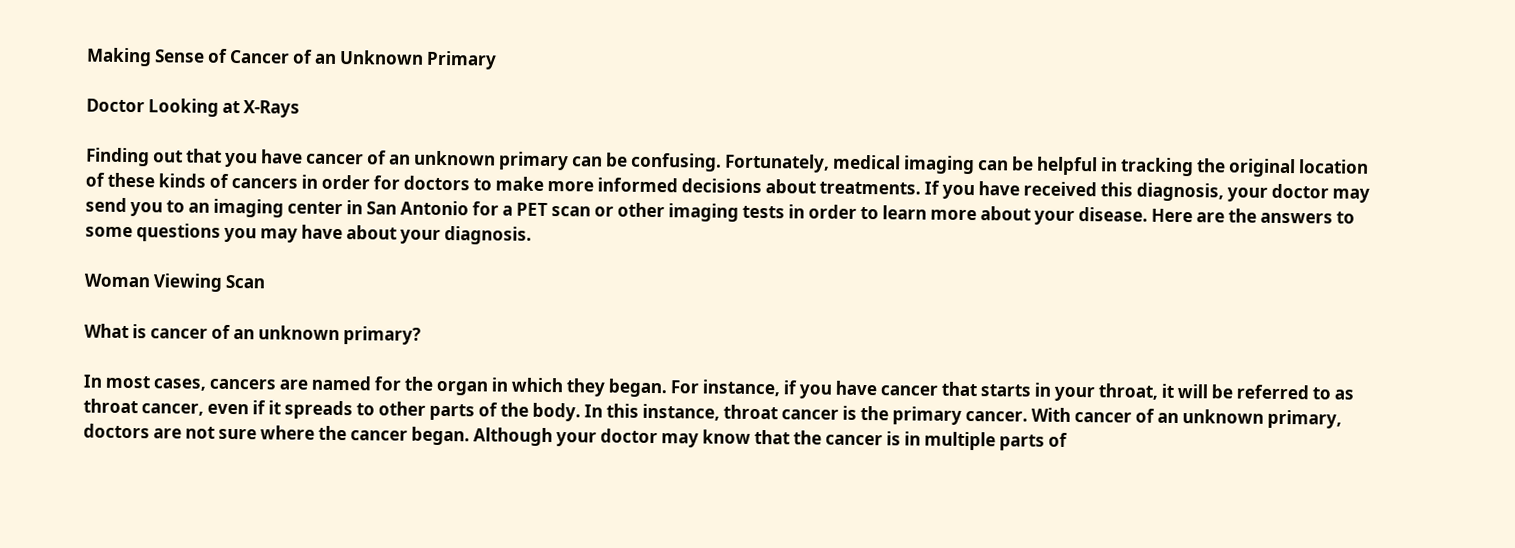Making Sense of Cancer of an Unknown Primary

Doctor Looking at X-Rays

Finding out that you have cancer of an unknown primary can be confusing. Fortunately, medical imaging can be helpful in tracking the original location of these kinds of cancers in order for doctors to make more informed decisions about treatments. If you have received this diagnosis, your doctor may send you to an imaging center in San Antonio for a PET scan or other imaging tests in order to learn more about your disease. Here are the answers to some questions you may have about your diagnosis.

Woman Viewing Scan

What is cancer of an unknown primary?

In most cases, cancers are named for the organ in which they began. For instance, if you have cancer that starts in your throat, it will be referred to as throat cancer, even if it spreads to other parts of the body. In this instance, throat cancer is the primary cancer. With cancer of an unknown primary, doctors are not sure where the cancer began. Although your doctor may know that the cancer is in multiple parts of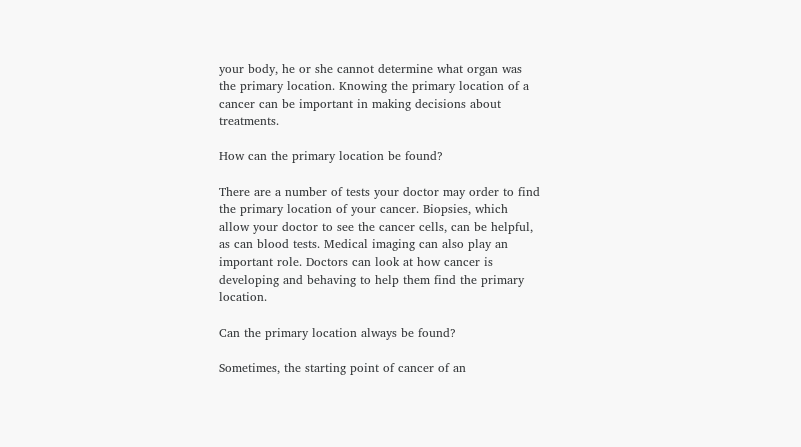your body, he or she cannot determine what organ was the primary location. Knowing the primary location of a cancer can be important in making decisions about treatments.

How can the primary location be found?

There are a number of tests your doctor may order to find the primary location of your cancer. Biopsies, which allow your doctor to see the cancer cells, can be helpful, as can blood tests. Medical imaging can also play an important role. Doctors can look at how cancer is developing and behaving to help them find the primary location.

Can the primary location always be found?

Sometimes, the starting point of cancer of an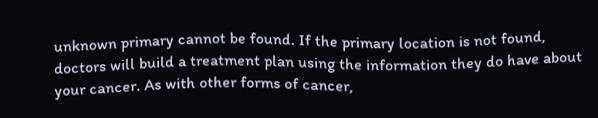unknown primary cannot be found. If the primary location is not found, doctors will build a treatment plan using the information they do have about your cancer. As with other forms of cancer,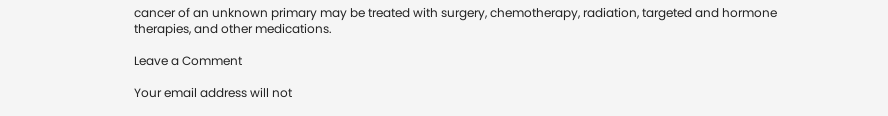cancer of an unknown primary may be treated with surgery, chemotherapy, radiation, targeted and hormone therapies, and other medications.

Leave a Comment

Your email address will not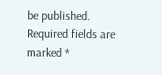be published. Required fields are marked *